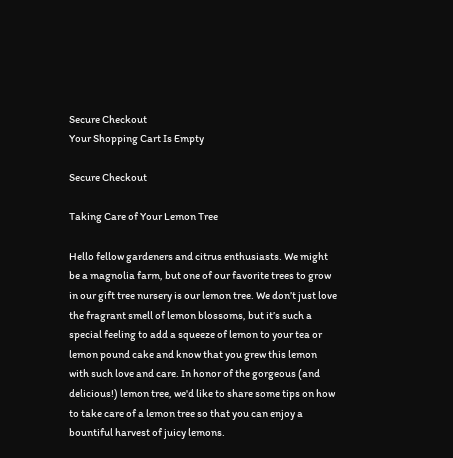Secure Checkout
Your Shopping Cart Is Empty

Secure Checkout

Taking Care of Your Lemon Tree

Hello fellow gardeners and citrus enthusiasts. We might be a magnolia farm, but one of our favorite trees to grow in our gift tree nursery is our lemon tree. We don’t just love the fragrant smell of lemon blossoms, but it’s such a special feeling to add a squeeze of lemon to your tea or lemon pound cake and know that you grew this lemon with such love and care. In honor of the gorgeous (and delicious!) lemon tree, we'd like to share some tips on how to take care of a lemon tree so that you can enjoy a bountiful harvest of juicy lemons.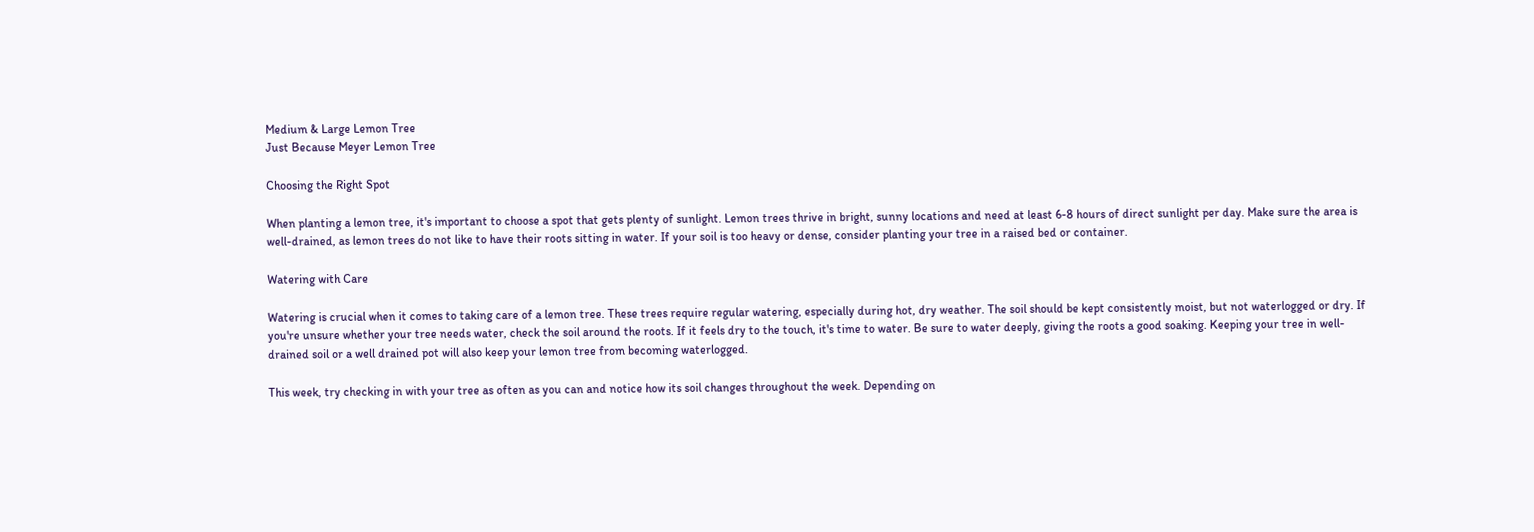Medium & Large Lemon Tree
Just Because Meyer Lemon Tree

Choosing the Right Spot

When planting a lemon tree, it's important to choose a spot that gets plenty of sunlight. Lemon trees thrive in bright, sunny locations and need at least 6-8 hours of direct sunlight per day. Make sure the area is well-drained, as lemon trees do not like to have their roots sitting in water. If your soil is too heavy or dense, consider planting your tree in a raised bed or container.

Watering with Care

Watering is crucial when it comes to taking care of a lemon tree. These trees require regular watering, especially during hot, dry weather. The soil should be kept consistently moist, but not waterlogged or dry. If you're unsure whether your tree needs water, check the soil around the roots. If it feels dry to the touch, it's time to water. Be sure to water deeply, giving the roots a good soaking. Keeping your tree in well-drained soil or a well drained pot will also keep your lemon tree from becoming waterlogged.

This week, try checking in with your tree as often as you can and notice how its soil changes throughout the week. Depending on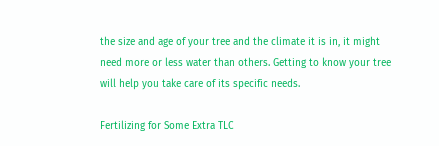the size and age of your tree and the climate it is in, it might need more or less water than others. Getting to know your tree will help you take care of its specific needs.

Fertilizing for Some Extra TLC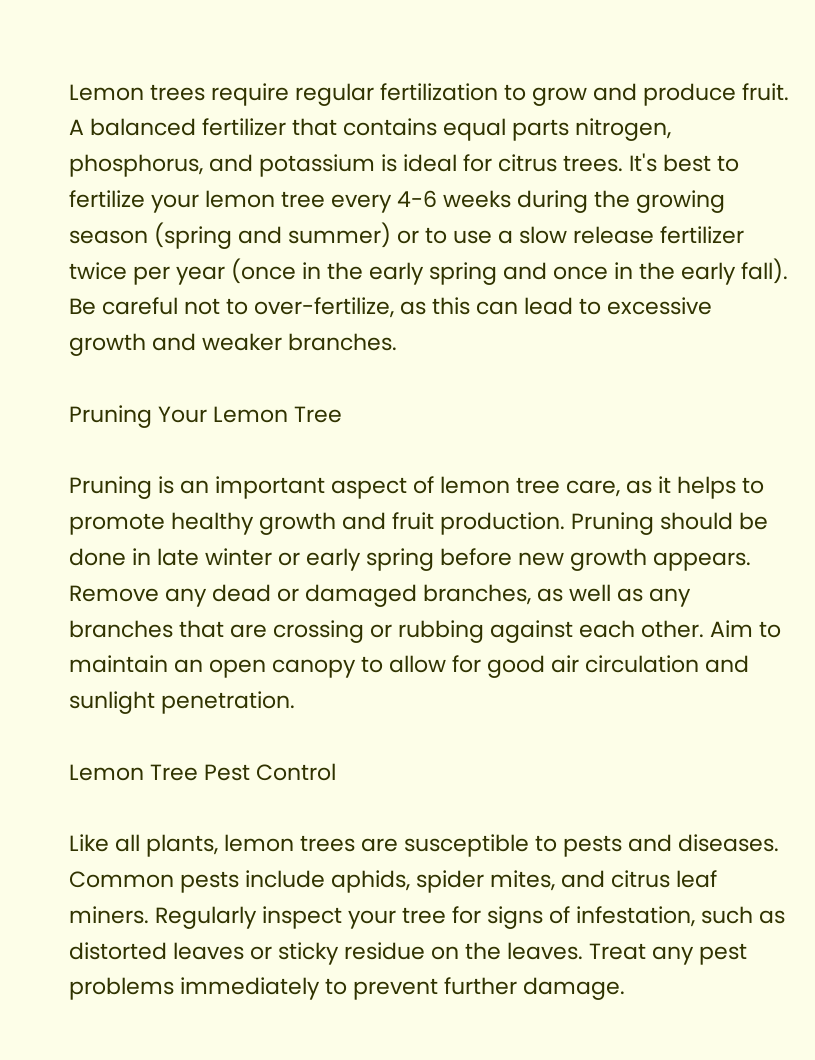Lemon trees require regular fertilization to grow and produce fruit. A balanced fertilizer that contains equal parts nitrogen, phosphorus, and potassium is ideal for citrus trees. It's best to fertilize your lemon tree every 4-6 weeks during the growing season (spring and summer) or to use a slow release fertilizer twice per year (once in the early spring and once in the early fall). Be careful not to over-fertilize, as this can lead to excessive growth and weaker branches.

Pruning Your Lemon Tree

Pruning is an important aspect of lemon tree care, as it helps to promote healthy growth and fruit production. Pruning should be done in late winter or early spring before new growth appears. Remove any dead or damaged branches, as well as any branches that are crossing or rubbing against each other. Aim to maintain an open canopy to allow for good air circulation and sunlight penetration.

Lemon Tree Pest Control

Like all plants, lemon trees are susceptible to pests and diseases. Common pests include aphids, spider mites, and citrus leaf miners. Regularly inspect your tree for signs of infestation, such as distorted leaves or sticky residue on the leaves. Treat any pest problems immediately to prevent further damage.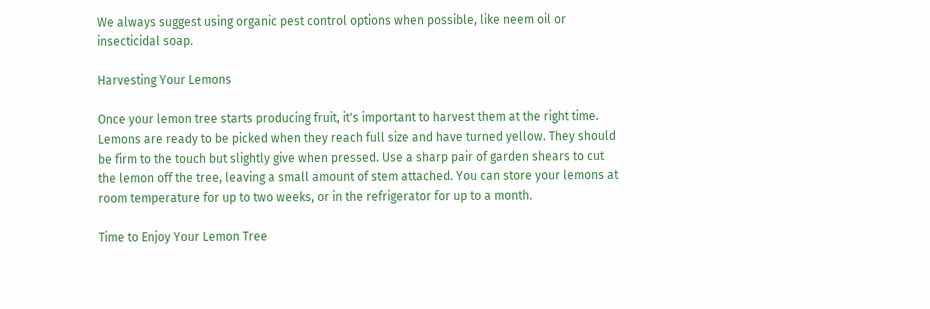We always suggest using organic pest control options when possible, like neem oil or insecticidal soap.

Harvesting Your Lemons

Once your lemon tree starts producing fruit, it's important to harvest them at the right time. Lemons are ready to be picked when they reach full size and have turned yellow. They should be firm to the touch but slightly give when pressed. Use a sharp pair of garden shears to cut the lemon off the tree, leaving a small amount of stem attached. You can store your lemons at room temperature for up to two weeks, or in the refrigerator for up to a month.

Time to Enjoy Your Lemon Tree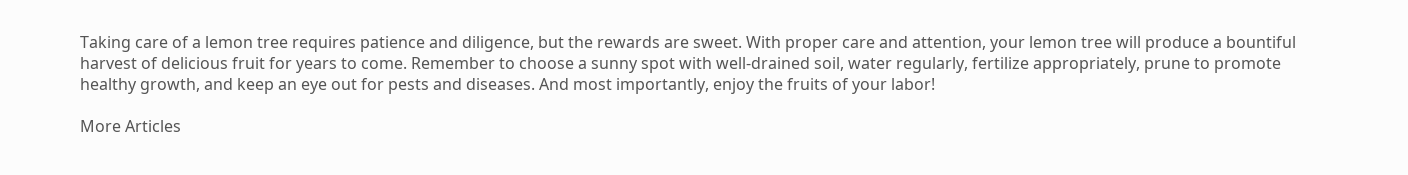Taking care of a lemon tree requires patience and diligence, but the rewards are sweet. With proper care and attention, your lemon tree will produce a bountiful harvest of delicious fruit for years to come. Remember to choose a sunny spot with well-drained soil, water regularly, fertilize appropriately, prune to promote healthy growth, and keep an eye out for pests and diseases. And most importantly, enjoy the fruits of your labor!

More Articles